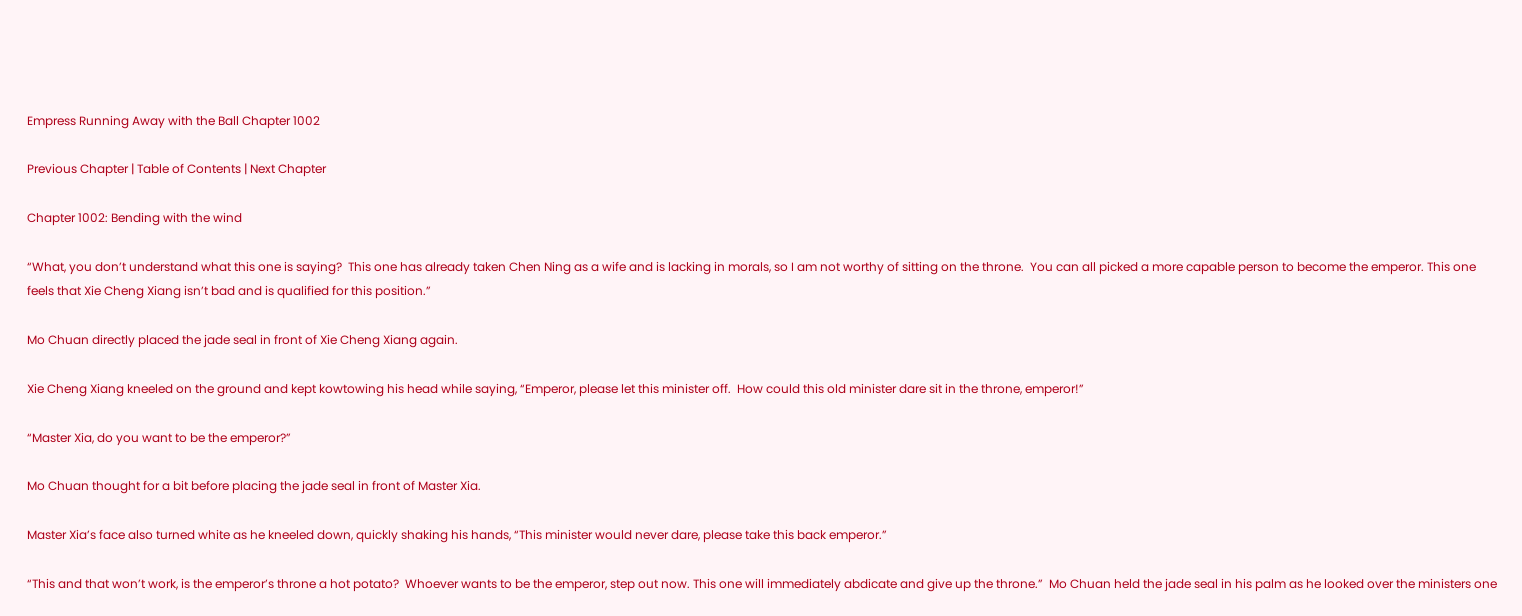Empress Running Away with the Ball Chapter 1002

Previous Chapter | Table of Contents | Next Chapter

Chapter 1002: Bending with the wind

“What, you don’t understand what this one is saying?  This one has already taken Chen Ning as a wife and is lacking in morals, so I am not worthy of sitting on the throne.  You can all picked a more capable person to become the emperor. This one feels that Xie Cheng Xiang isn’t bad and is qualified for this position.”

Mo Chuan directly placed the jade seal in front of Xie Cheng Xiang again.

Xie Cheng Xiang kneeled on the ground and kept kowtowing his head while saying, “Emperor, please let this minister off.  How could this old minister dare sit in the throne, emperor!”

“Master Xia, do you want to be the emperor?”

Mo Chuan thought for a bit before placing the jade seal in front of Master Xia.

Master Xia’s face also turned white as he kneeled down, quickly shaking his hands, “This minister would never dare, please take this back emperor.”

“This and that won’t work, is the emperor’s throne a hot potato?  Whoever wants to be the emperor, step out now. This one will immediately abdicate and give up the throne.”  Mo Chuan held the jade seal in his palm as he looked over the ministers one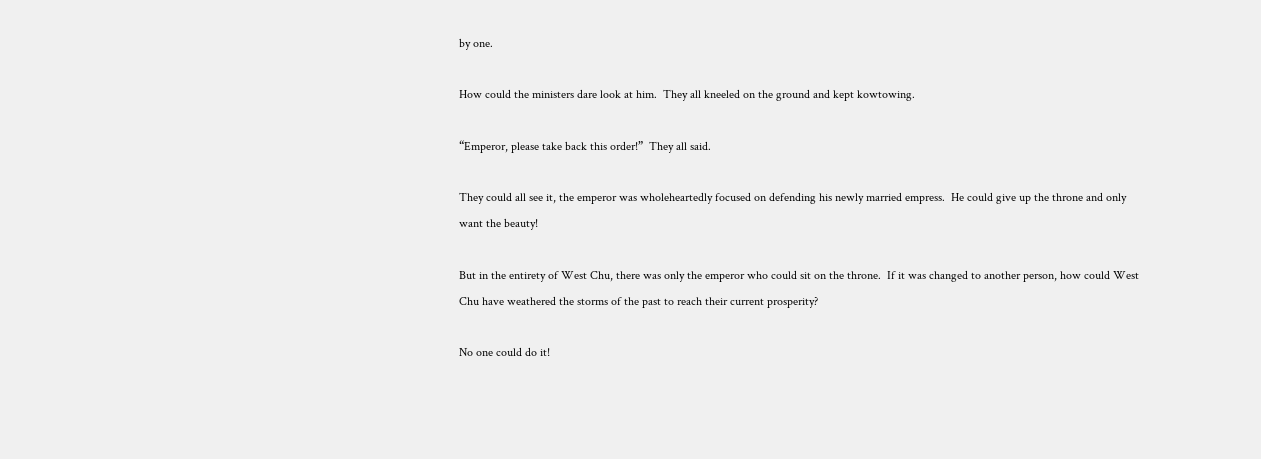by one.

How could the ministers dare look at him.  They all kneeled on the ground and kept kowtowing.

“Emperor, please take back this order!”  They all said.

They could all see it, the emperor was wholeheartedly focused on defending his newly married empress.  He could give up the throne and only want the beauty!

But in the entirety of West Chu, there was only the emperor who could sit on the throne.  If it was changed to another person, how could West Chu have weathered the storms of the past to reach their current prosperity?

No one could do it!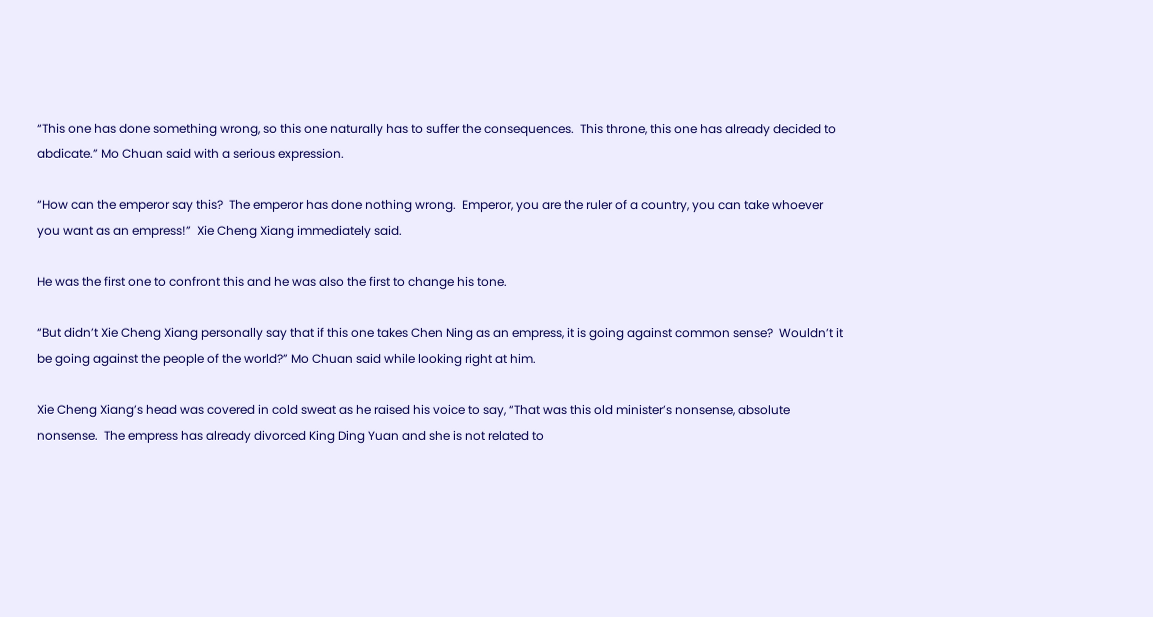“This one has done something wrong, so this one naturally has to suffer the consequences.  This throne, this one has already decided to abdicate.” Mo Chuan said with a serious expression.

“How can the emperor say this?  The emperor has done nothing wrong.  Emperor, you are the ruler of a country, you can take whoever you want as an empress!”  Xie Cheng Xiang immediately said.

He was the first one to confront this and he was also the first to change his tone.

“But didn’t Xie Cheng Xiang personally say that if this one takes Chen Ning as an empress, it is going against common sense?  Wouldn’t it be going against the people of the world?” Mo Chuan said while looking right at him.

Xie Cheng Xiang’s head was covered in cold sweat as he raised his voice to say, “That was this old minister’s nonsense, absolute nonsense.  The empress has already divorced King Ding Yuan and she is not related to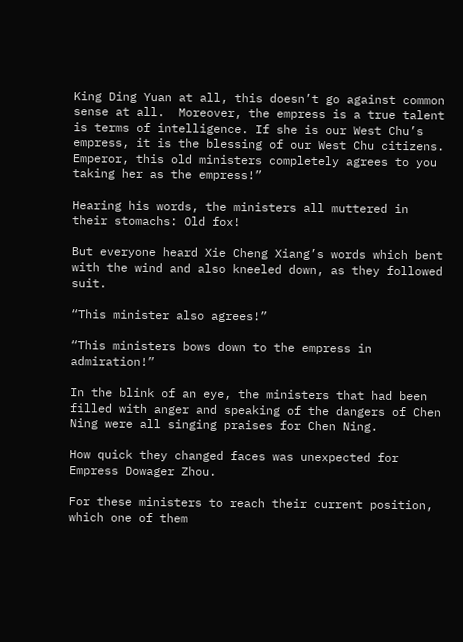King Ding Yuan at all, this doesn’t go against common sense at all.  Moreover, the empress is a true talent is terms of intelligence. If she is our West Chu’s empress, it is the blessing of our West Chu citizens.  Emperor, this old ministers completely agrees to you taking her as the empress!”

Hearing his words, the ministers all muttered in their stomachs: Old fox!

But everyone heard Xie Cheng Xiang’s words which bent with the wind and also kneeled down, as they followed suit.

“This minister also agrees!”

“This ministers bows down to the empress in admiration!”

In the blink of an eye, the ministers that had been filled with anger and speaking of the dangers of Chen Ning were all singing praises for Chen Ning.

How quick they changed faces was unexpected for Empress Dowager Zhou.

For these ministers to reach their current position, which one of them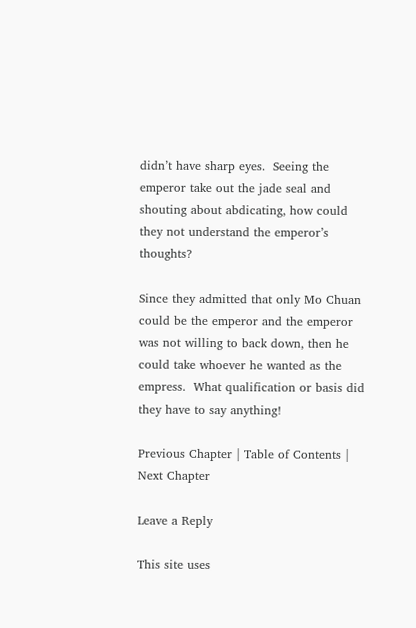didn’t have sharp eyes.  Seeing the emperor take out the jade seal and shouting about abdicating, how could they not understand the emperor’s thoughts?

Since they admitted that only Mo Chuan could be the emperor and the emperor was not willing to back down, then he could take whoever he wanted as the empress.  What qualification or basis did they have to say anything!

Previous Chapter | Table of Contents | Next Chapter

Leave a Reply

This site uses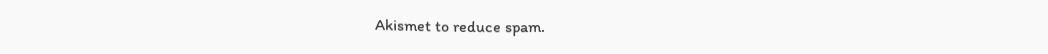Akismet to reduce spam.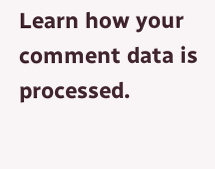Learn how your comment data is processed.